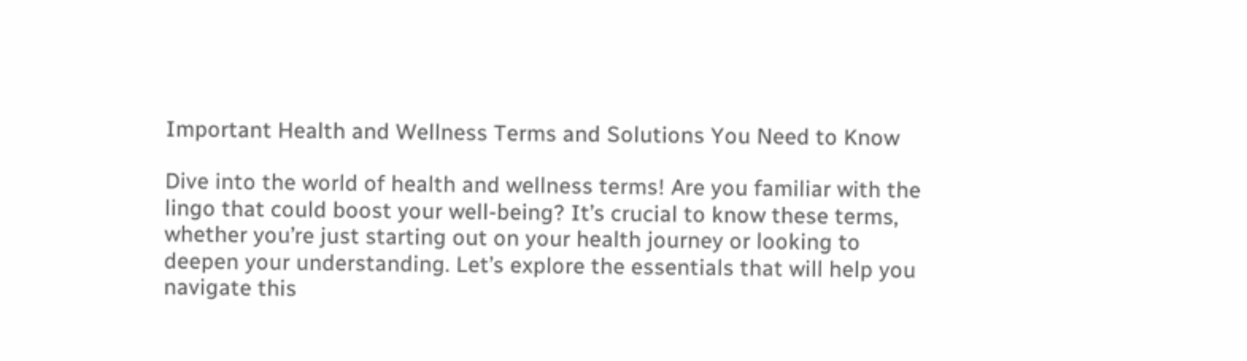Important Health and Wellness Terms and Solutions You Need to Know

Dive into the world of health and wellness terms! Are you familiar with the lingo that could boost your well-being? It’s crucial to know these terms, whether you’re just starting out on your health journey or looking to deepen your understanding. Let’s explore the essentials that will help you navigate this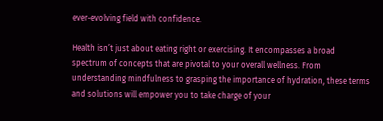ever-evolving field with confidence.

Health isn’t just about eating right or exercising. It encompasses a broad spectrum of concepts that are pivotal to your overall wellness. From understanding mindfulness to grasping the importance of hydration, these terms and solutions will empower you to take charge of your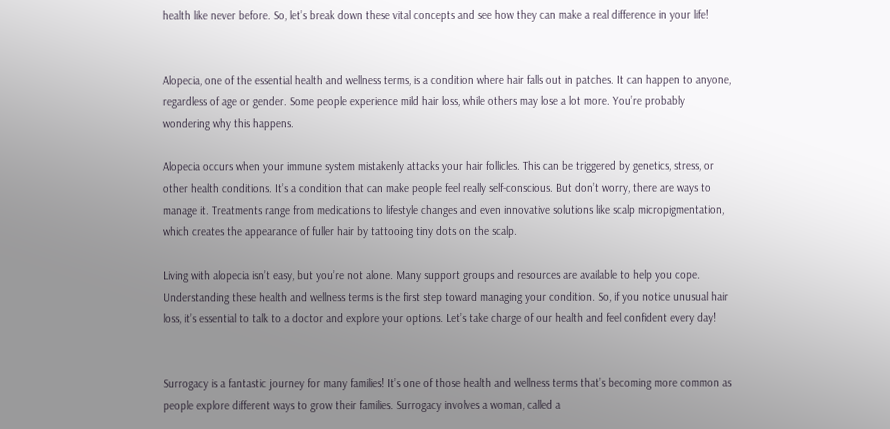health like never before. So, let’s break down these vital concepts and see how they can make a real difference in your life!


Alopecia, one of the essential health and wellness terms, is a condition where hair falls out in patches. It can happen to anyone, regardless of age or gender. Some people experience mild hair loss, while others may lose a lot more. You’re probably wondering why this happens.

Alopecia occurs when your immune system mistakenly attacks your hair follicles. This can be triggered by genetics, stress, or other health conditions. It’s a condition that can make people feel really self-conscious. But don’t worry, there are ways to manage it. Treatments range from medications to lifestyle changes and even innovative solutions like scalp micropigmentation, which creates the appearance of fuller hair by tattooing tiny dots on the scalp.

Living with alopecia isn’t easy, but you’re not alone. Many support groups and resources are available to help you cope. Understanding these health and wellness terms is the first step toward managing your condition. So, if you notice unusual hair loss, it’s essential to talk to a doctor and explore your options. Let’s take charge of our health and feel confident every day!


Surrogacy is a fantastic journey for many families! It’s one of those health and wellness terms that’s becoming more common as people explore different ways to grow their families. Surrogacy involves a woman, called a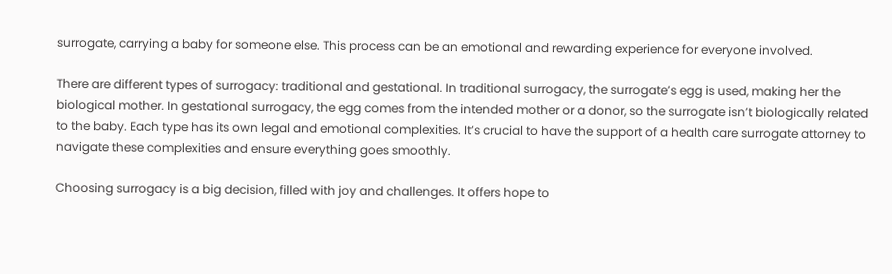surrogate, carrying a baby for someone else. This process can be an emotional and rewarding experience for everyone involved.

There are different types of surrogacy: traditional and gestational. In traditional surrogacy, the surrogate’s egg is used, making her the biological mother. In gestational surrogacy, the egg comes from the intended mother or a donor, so the surrogate isn’t biologically related to the baby. Each type has its own legal and emotional complexities. It’s crucial to have the support of a health care surrogate attorney to navigate these complexities and ensure everything goes smoothly.

Choosing surrogacy is a big decision, filled with joy and challenges. It offers hope to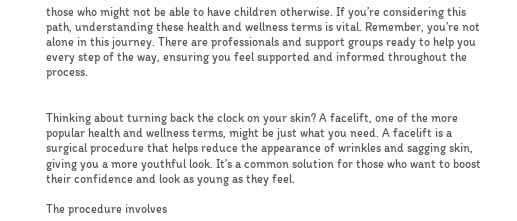those who might not be able to have children otherwise. If you’re considering this path, understanding these health and wellness terms is vital. Remember, you’re not alone in this journey. There are professionals and support groups ready to help you every step of the way, ensuring you feel supported and informed throughout the process.


Thinking about turning back the clock on your skin? A facelift, one of the more popular health and wellness terms, might be just what you need. A facelift is a surgical procedure that helps reduce the appearance of wrinkles and sagging skin, giving you a more youthful look. It’s a common solution for those who want to boost their confidence and look as young as they feel.

The procedure involves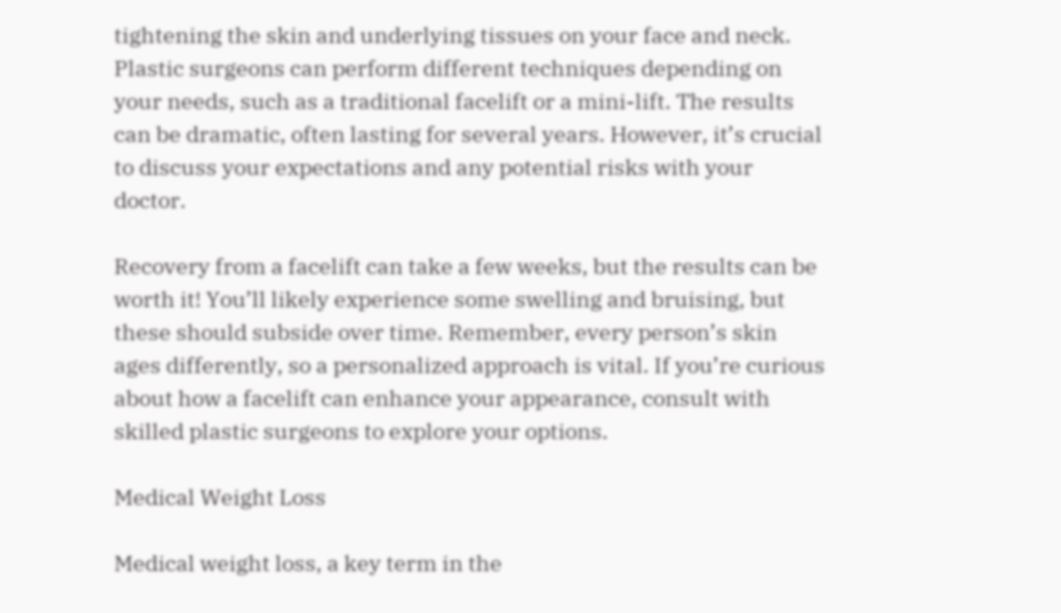tightening the skin and underlying tissues on your face and neck. Plastic surgeons can perform different techniques depending on your needs, such as a traditional facelift or a mini-lift. The results can be dramatic, often lasting for several years. However, it’s crucial to discuss your expectations and any potential risks with your doctor.

Recovery from a facelift can take a few weeks, but the results can be worth it! You’ll likely experience some swelling and bruising, but these should subside over time. Remember, every person’s skin ages differently, so a personalized approach is vital. If you’re curious about how a facelift can enhance your appearance, consult with skilled plastic surgeons to explore your options.

Medical Weight Loss

Medical weight loss, a key term in the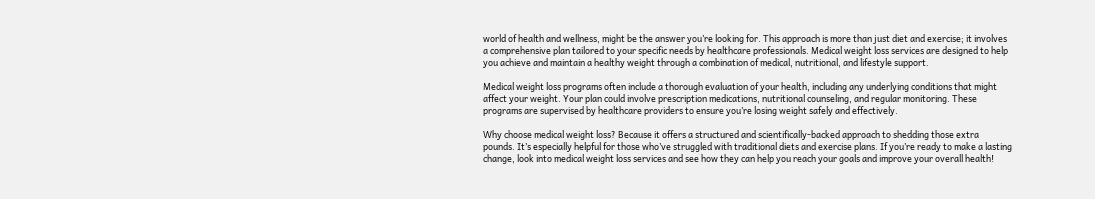world of health and wellness, might be the answer you’re looking for. This approach is more than just diet and exercise; it involves a comprehensive plan tailored to your specific needs by healthcare professionals. Medical weight loss services are designed to help you achieve and maintain a healthy weight through a combination of medical, nutritional, and lifestyle support.

Medical weight loss programs often include a thorough evaluation of your health, including any underlying conditions that might affect your weight. Your plan could involve prescription medications, nutritional counseling, and regular monitoring. These programs are supervised by healthcare providers to ensure you’re losing weight safely and effectively.

Why choose medical weight loss? Because it offers a structured and scientifically-backed approach to shedding those extra pounds. It’s especially helpful for those who’ve struggled with traditional diets and exercise plans. If you’re ready to make a lasting change, look into medical weight loss services and see how they can help you reach your goals and improve your overall health!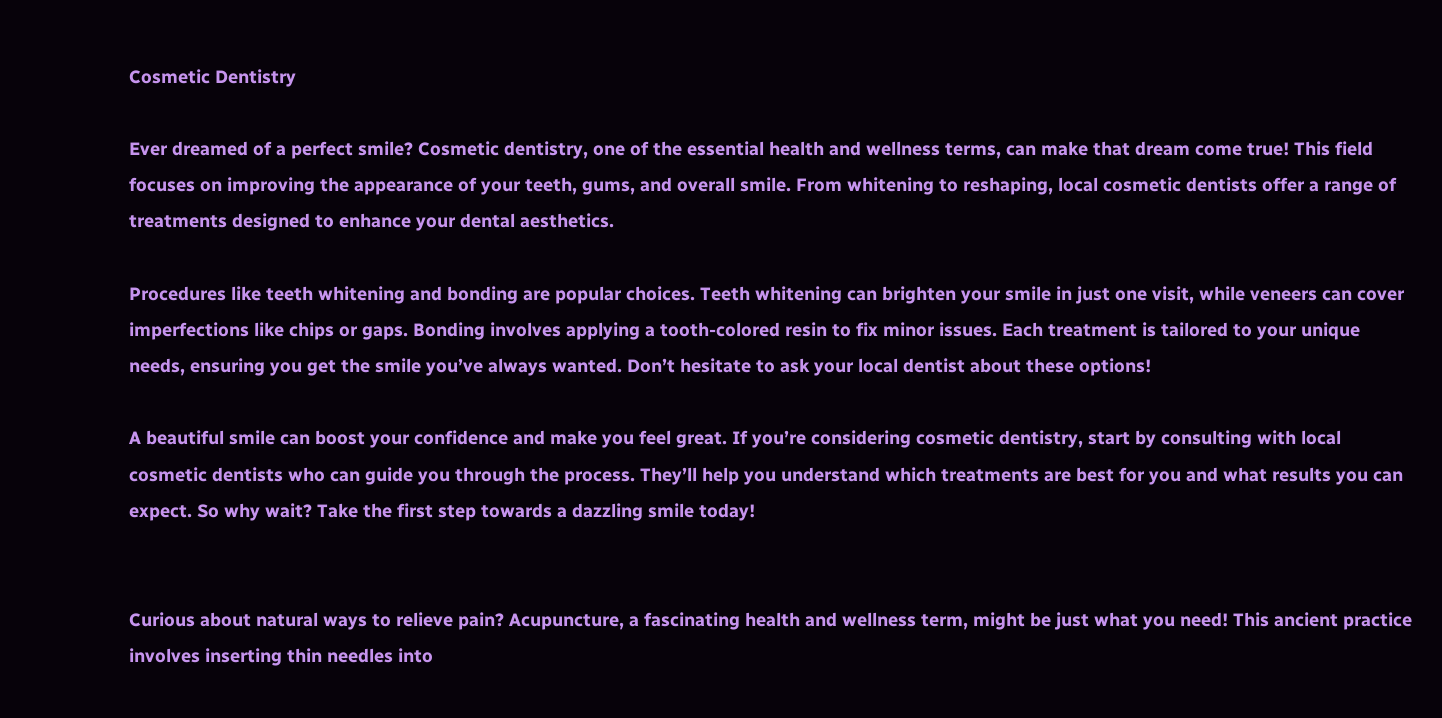Cosmetic Dentistry

Ever dreamed of a perfect smile? Cosmetic dentistry, one of the essential health and wellness terms, can make that dream come true! This field focuses on improving the appearance of your teeth, gums, and overall smile. From whitening to reshaping, local cosmetic dentists offer a range of treatments designed to enhance your dental aesthetics.

Procedures like teeth whitening and bonding are popular choices. Teeth whitening can brighten your smile in just one visit, while veneers can cover imperfections like chips or gaps. Bonding involves applying a tooth-colored resin to fix minor issues. Each treatment is tailored to your unique needs, ensuring you get the smile you’ve always wanted. Don’t hesitate to ask your local dentist about these options!

A beautiful smile can boost your confidence and make you feel great. If you’re considering cosmetic dentistry, start by consulting with local cosmetic dentists who can guide you through the process. They’ll help you understand which treatments are best for you and what results you can expect. So why wait? Take the first step towards a dazzling smile today!


Curious about natural ways to relieve pain? Acupuncture, a fascinating health and wellness term, might be just what you need! This ancient practice involves inserting thin needles into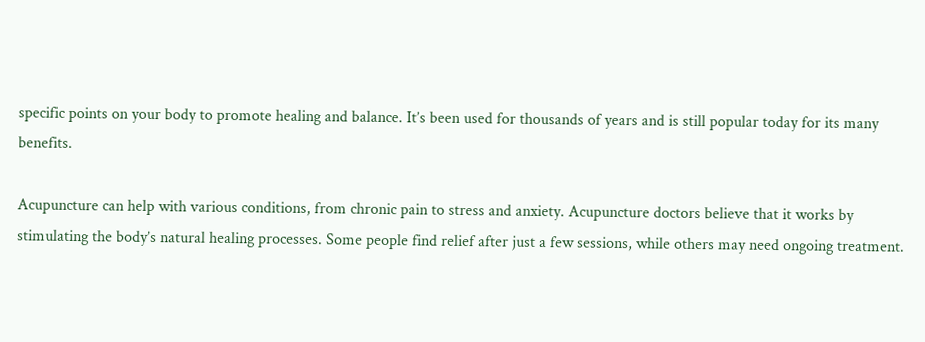specific points on your body to promote healing and balance. It’s been used for thousands of years and is still popular today for its many benefits.

Acupuncture can help with various conditions, from chronic pain to stress and anxiety. Acupuncture doctors believe that it works by stimulating the body’s natural healing processes. Some people find relief after just a few sessions, while others may need ongoing treatment.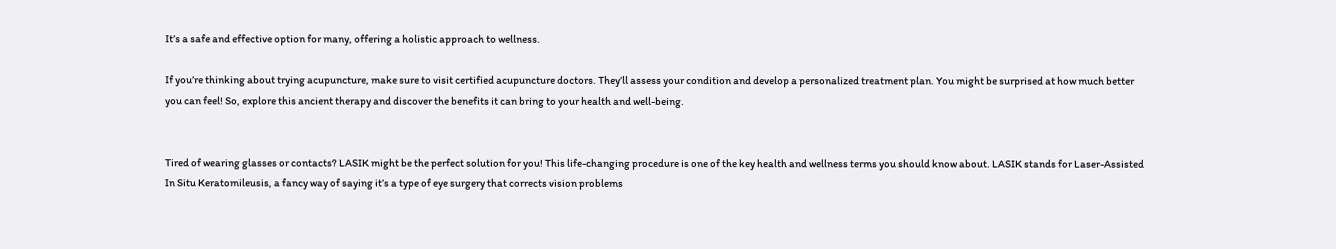It’s a safe and effective option for many, offering a holistic approach to wellness.

If you’re thinking about trying acupuncture, make sure to visit certified acupuncture doctors. They’ll assess your condition and develop a personalized treatment plan. You might be surprised at how much better you can feel! So, explore this ancient therapy and discover the benefits it can bring to your health and well-being.


Tired of wearing glasses or contacts? LASIK might be the perfect solution for you! This life-changing procedure is one of the key health and wellness terms you should know about. LASIK stands for Laser-Assisted In Situ Keratomileusis, a fancy way of saying it’s a type of eye surgery that corrects vision problems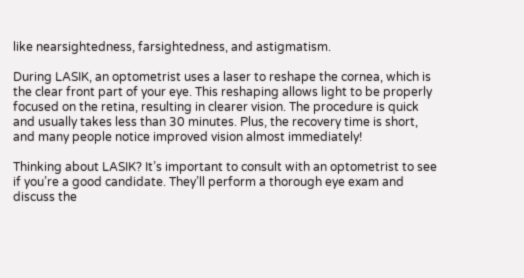like nearsightedness, farsightedness, and astigmatism.

During LASIK, an optometrist uses a laser to reshape the cornea, which is the clear front part of your eye. This reshaping allows light to be properly focused on the retina, resulting in clearer vision. The procedure is quick and usually takes less than 30 minutes. Plus, the recovery time is short, and many people notice improved vision almost immediately!

Thinking about LASIK? It’s important to consult with an optometrist to see if you’re a good candidate. They’ll perform a thorough eye exam and discuss the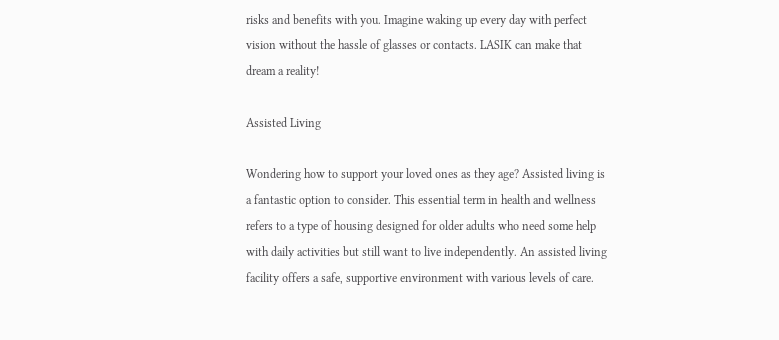risks and benefits with you. Imagine waking up every day with perfect vision without the hassle of glasses or contacts. LASIK can make that dream a reality!

Assisted Living

Wondering how to support your loved ones as they age? Assisted living is a fantastic option to consider. This essential term in health and wellness refers to a type of housing designed for older adults who need some help with daily activities but still want to live independently. An assisted living facility offers a safe, supportive environment with various levels of care.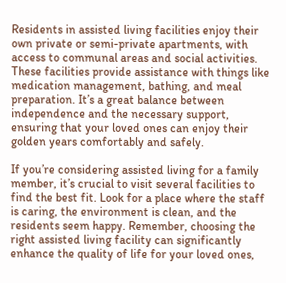Residents in assisted living facilities enjoy their own private or semi-private apartments, with access to communal areas and social activities. These facilities provide assistance with things like medication management, bathing, and meal preparation. It’s a great balance between independence and the necessary support, ensuring that your loved ones can enjoy their golden years comfortably and safely.

If you’re considering assisted living for a family member, it’s crucial to visit several facilities to find the best fit. Look for a place where the staff is caring, the environment is clean, and the residents seem happy. Remember, choosing the right assisted living facility can significantly enhance the quality of life for your loved ones,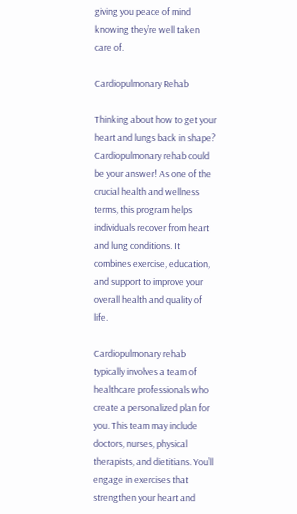giving you peace of mind knowing they’re well taken care of.

Cardiopulmonary Rehab

Thinking about how to get your heart and lungs back in shape? Cardiopulmonary rehab could be your answer! As one of the crucial health and wellness terms, this program helps individuals recover from heart and lung conditions. It combines exercise, education, and support to improve your overall health and quality of life.

Cardiopulmonary rehab typically involves a team of healthcare professionals who create a personalized plan for you. This team may include doctors, nurses, physical therapists, and dietitians. You’ll engage in exercises that strengthen your heart and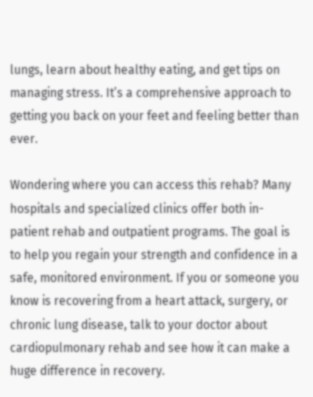lungs, learn about healthy eating, and get tips on managing stress. It’s a comprehensive approach to getting you back on your feet and feeling better than ever.

Wondering where you can access this rehab? Many hospitals and specialized clinics offer both in-patient rehab and outpatient programs. The goal is to help you regain your strength and confidence in a safe, monitored environment. If you or someone you know is recovering from a heart attack, surgery, or chronic lung disease, talk to your doctor about cardiopulmonary rehab and see how it can make a huge difference in recovery.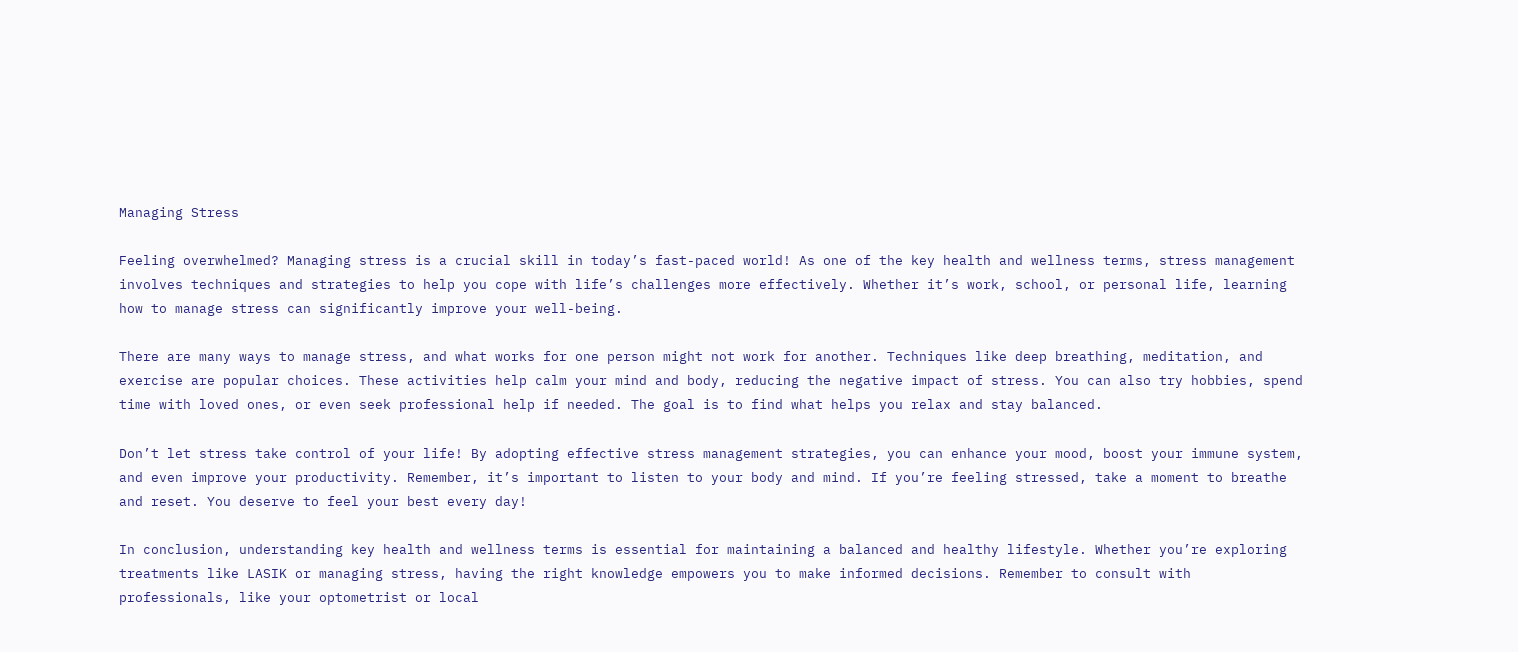Managing Stress

Feeling overwhelmed? Managing stress is a crucial skill in today’s fast-paced world! As one of the key health and wellness terms, stress management involves techniques and strategies to help you cope with life’s challenges more effectively. Whether it’s work, school, or personal life, learning how to manage stress can significantly improve your well-being.

There are many ways to manage stress, and what works for one person might not work for another. Techniques like deep breathing, meditation, and exercise are popular choices. These activities help calm your mind and body, reducing the negative impact of stress. You can also try hobbies, spend time with loved ones, or even seek professional help if needed. The goal is to find what helps you relax and stay balanced.

Don’t let stress take control of your life! By adopting effective stress management strategies, you can enhance your mood, boost your immune system, and even improve your productivity. Remember, it’s important to listen to your body and mind. If you’re feeling stressed, take a moment to breathe and reset. You deserve to feel your best every day!

In conclusion, understanding key health and wellness terms is essential for maintaining a balanced and healthy lifestyle. Whether you’re exploring treatments like LASIK or managing stress, having the right knowledge empowers you to make informed decisions. Remember to consult with professionals, like your optometrist or local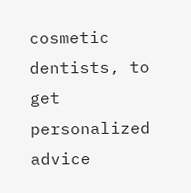cosmetic dentists, to get personalized advice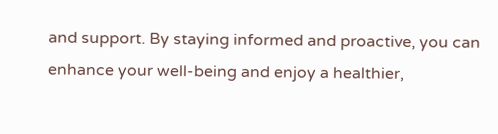and support. By staying informed and proactive, you can enhance your well-being and enjoy a healthier,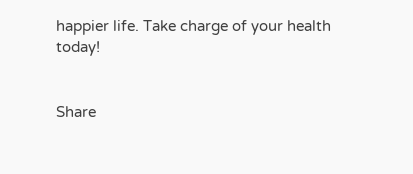happier life. Take charge of your health today!


Share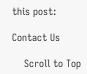this post:

Contact Us

    Scroll to Top